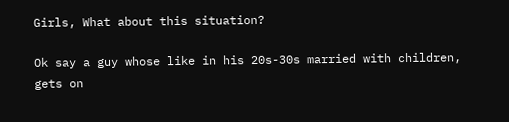Girls, What about this situation?

Ok say a guy whose like in his 20s-30s married with children, gets on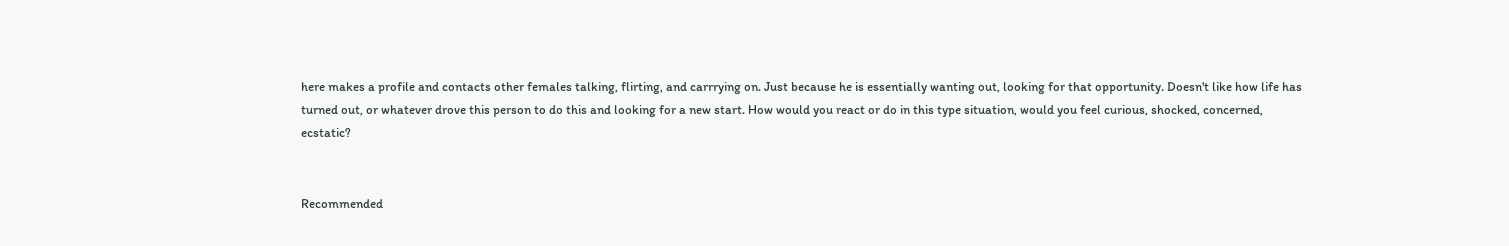here makes a profile and contacts other females talking, flirting, and carrrying on. Just because he is essentially wanting out, looking for that opportunity. Doesn't like how life has turned out, or whatever drove this person to do this and looking for a new start. How would you react or do in this type situation, would you feel curious, shocked, concerned, ecstatic?


Recommended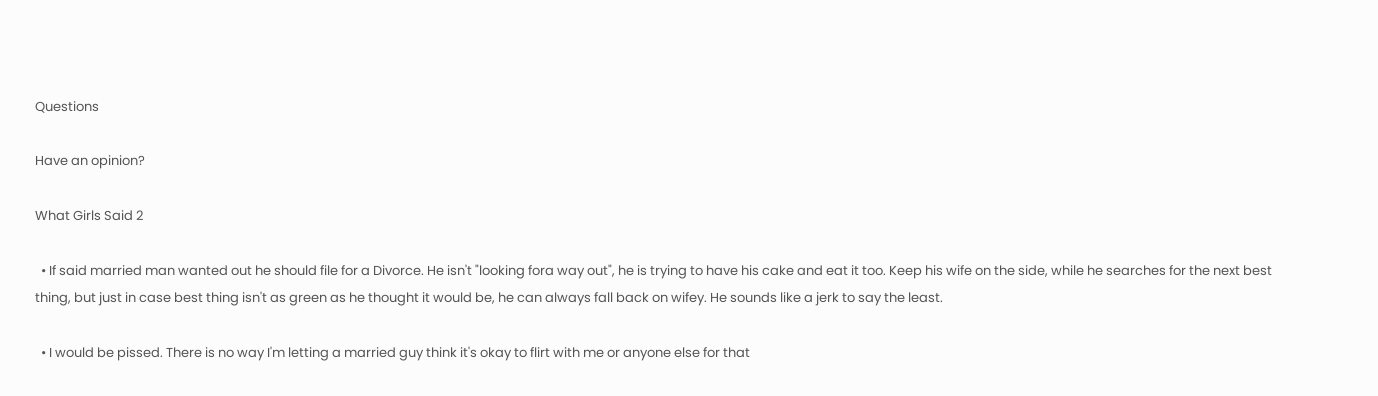Questions

Have an opinion?

What Girls Said 2

  • If said married man wanted out he should file for a Divorce. He isn't "looking fora way out", he is trying to have his cake and eat it too. Keep his wife on the side, while he searches for the next best thing, but just in case best thing isn't as green as he thought it would be, he can always fall back on wifey. He sounds like a jerk to say the least.

  • I would be pissed. There is no way I'm letting a married guy think it's okay to flirt with me or anyone else for that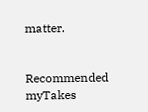matter.


Recommended myTakes